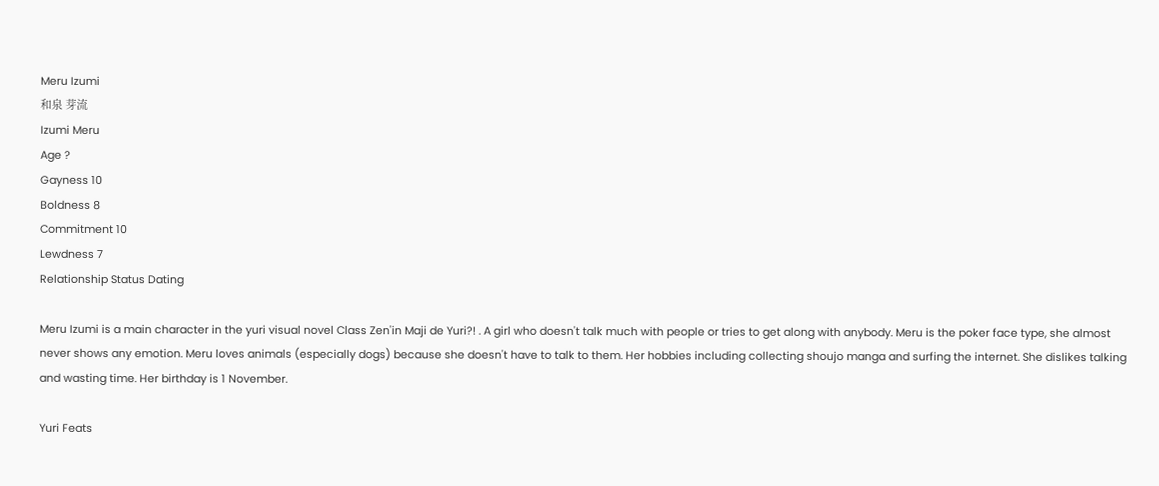Meru Izumi
和泉 芽流
Izumi Meru
Age ?
Gayness 10
Boldness 8
Commitment 10
Lewdness 7
Relationship Status Dating

Meru Izumi is a main character in the yuri visual novel Class Zen'in Maji de Yuri?! . A girl who doesn't talk much with people or tries to get along with anybody. Meru is the poker face type, she almost never shows any emotion. Meru loves animals (especially dogs) because she doesn't have to talk to them. Her hobbies including collecting shoujo manga and surfing the internet. She dislikes talking and wasting time. Her birthday is 1 November.

Yuri Feats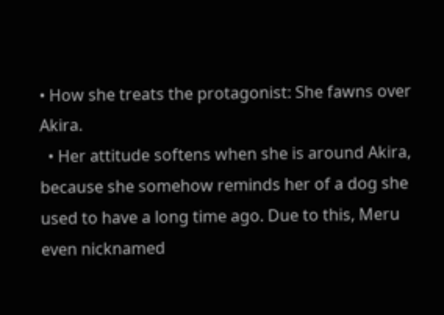• How she treats the protagonist: She fawns over Akira.
  • Her attitude softens when she is around Akira, because she somehow reminds her of a dog she used to have a long time ago. Due to this, Meru even nicknamed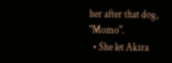her after that dog, "Momo".
  • She let Akira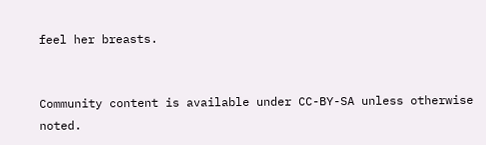feel her breasts.


Community content is available under CC-BY-SA unless otherwise noted.